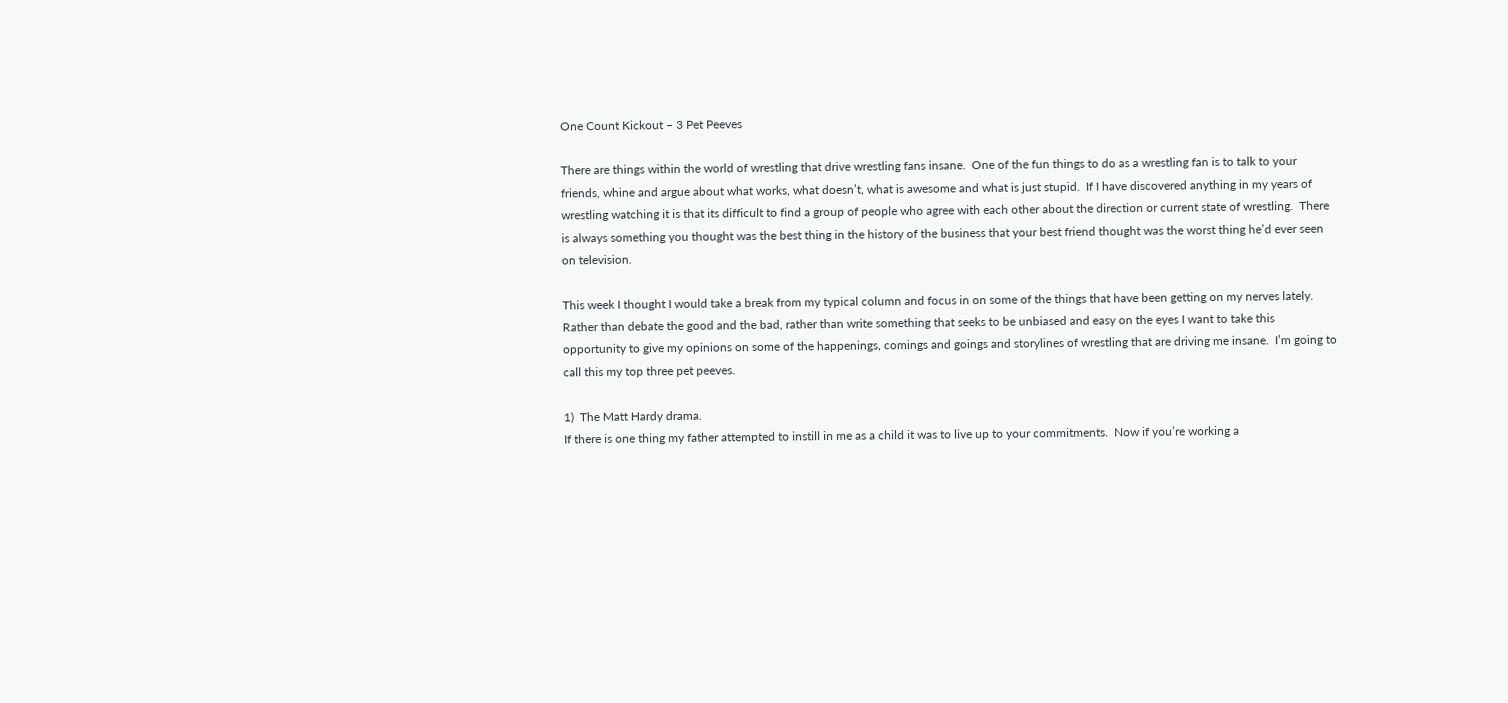One Count Kickout – 3 Pet Peeves

There are things within the world of wrestling that drive wrestling fans insane.  One of the fun things to do as a wrestling fan is to talk to your friends, whine and argue about what works, what doesn’t, what is awesome and what is just stupid.  If I have discovered anything in my years of wrestling watching it is that its difficult to find a group of people who agree with each other about the direction or current state of wrestling.  There is always something you thought was the best thing in the history of the business that your best friend thought was the worst thing he’d ever seen on television.

This week I thought I would take a break from my typical column and focus in on some of the things that have been getting on my nerves lately.  Rather than debate the good and the bad, rather than write something that seeks to be unbiased and easy on the eyes I want to take this opportunity to give my opinions on some of the happenings, comings and goings and storylines of wrestling that are driving me insane.  I’m going to call this my top three pet peeves.

1)  The Matt Hardy drama.
If there is one thing my father attempted to instill in me as a child it was to live up to your commitments.  Now if you’re working a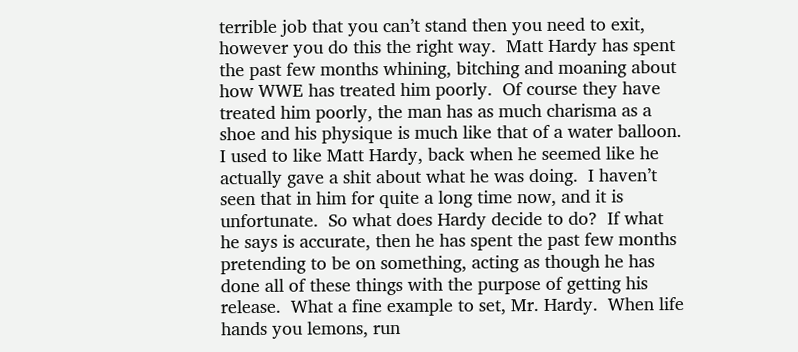terrible job that you can’t stand then you need to exit, however you do this the right way.  Matt Hardy has spent the past few months whining, bitching and moaning about how WWE has treated him poorly.  Of course they have treated him poorly, the man has as much charisma as a shoe and his physique is much like that of a water balloon.  I used to like Matt Hardy, back when he seemed like he actually gave a shit about what he was doing.  I haven’t seen that in him for quite a long time now, and it is unfortunate.  So what does Hardy decide to do?  If what he says is accurate, then he has spent the past few months pretending to be on something, acting as though he has done all of these things with the purpose of getting his release.  What a fine example to set, Mr. Hardy.  When life hands you lemons, run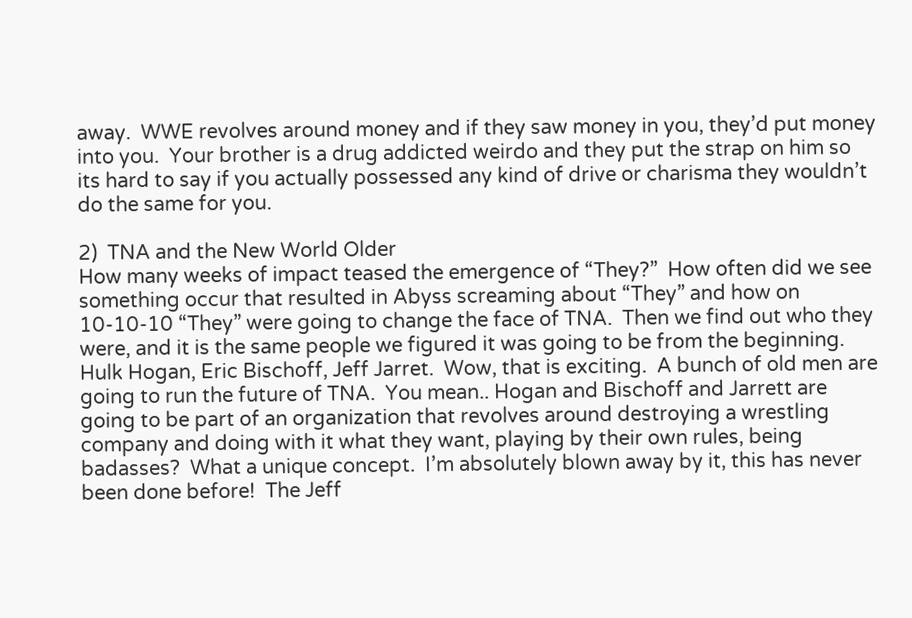away.  WWE revolves around money and if they saw money in you, they’d put money into you.  Your brother is a drug addicted weirdo and they put the strap on him so its hard to say if you actually possessed any kind of drive or charisma they wouldn’t do the same for you.

2)  TNA and the New World Older
How many weeks of impact teased the emergence of “They?”  How often did we see something occur that resulted in Abyss screaming about “They” and how on 10-10-10 “They” were going to change the face of TNA.  Then we find out who they were, and it is the same people we figured it was going to be from the beginning.  Hulk Hogan, Eric Bischoff, Jeff Jarret.  Wow, that is exciting.  A bunch of old men are going to run the future of TNA.  You mean.. Hogan and Bischoff and Jarrett are going to be part of an organization that revolves around destroying a wrestling company and doing with it what they want, playing by their own rules, being badasses?  What a unique concept.  I’m absolutely blown away by it, this has never been done before!  The Jeff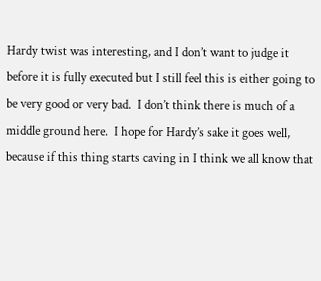Hardy twist was interesting, and I don’t want to judge it before it is fully executed but I still feel this is either going to be very good or very bad.  I don’t think there is much of a middle ground here.  I hope for Hardy’s sake it goes well, because if this thing starts caving in I think we all know that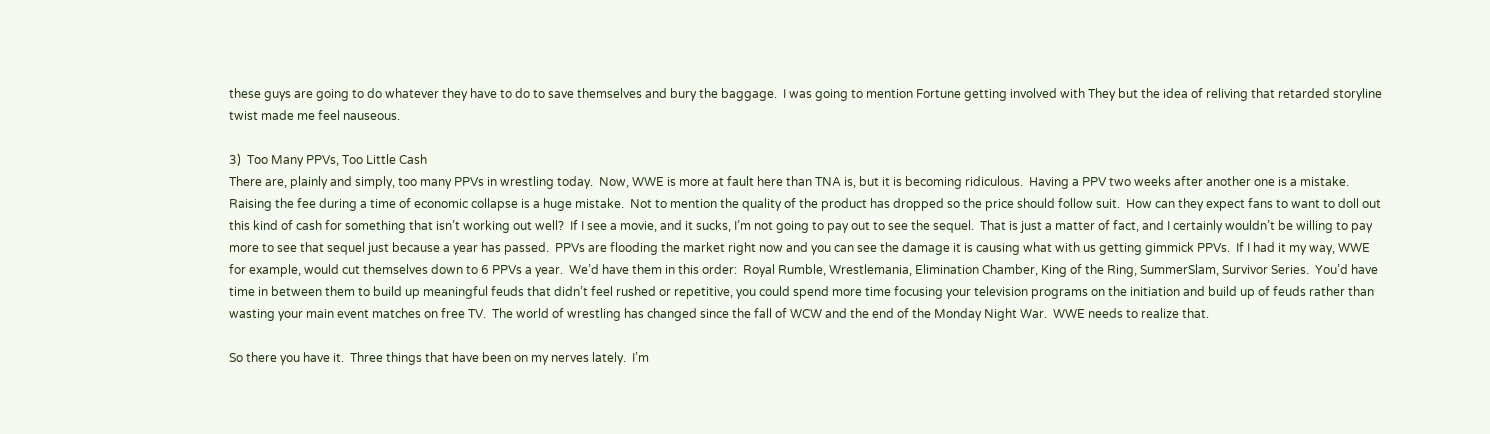these guys are going to do whatever they have to do to save themselves and bury the baggage.  I was going to mention Fortune getting involved with They but the idea of reliving that retarded storyline twist made me feel nauseous.

3)  Too Many PPVs, Too Little Cash
There are, plainly and simply, too many PPVs in wrestling today.  Now, WWE is more at fault here than TNA is, but it is becoming ridiculous.  Having a PPV two weeks after another one is a mistake.  Raising the fee during a time of economic collapse is a huge mistake.  Not to mention the quality of the product has dropped so the price should follow suit.  How can they expect fans to want to doll out this kind of cash for something that isn’t working out well?  If I see a movie, and it sucks, I’m not going to pay out to see the sequel.  That is just a matter of fact, and I certainly wouldn’t be willing to pay more to see that sequel just because a year has passed.  PPVs are flooding the market right now and you can see the damage it is causing what with us getting gimmick PPVs.  If I had it my way, WWE for example, would cut themselves down to 6 PPVs a year.  We’d have them in this order:  Royal Rumble, Wrestlemania, Elimination Chamber, King of the Ring, SummerSlam, Survivor Series.  You’d have time in between them to build up meaningful feuds that didn’t feel rushed or repetitive, you could spend more time focusing your television programs on the initiation and build up of feuds rather than wasting your main event matches on free TV.  The world of wrestling has changed since the fall of WCW and the end of the Monday Night War.  WWE needs to realize that.

So there you have it.  Three things that have been on my nerves lately.  I’m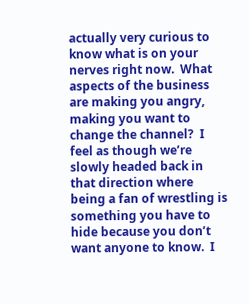actually very curious to know what is on your nerves right now.  What aspects of the business are making you angry, making you want to change the channel?  I feel as though we’re slowly headed back in that direction where being a fan of wrestling is something you have to hide because you don’t want anyone to know.  I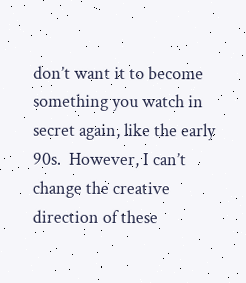don’t want it to become something you watch in secret again, like the early 90s.  However, I can’t change the creative direction of these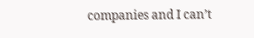companies and I can’t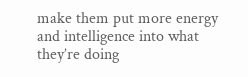make them put more energy and intelligence into what they’re doing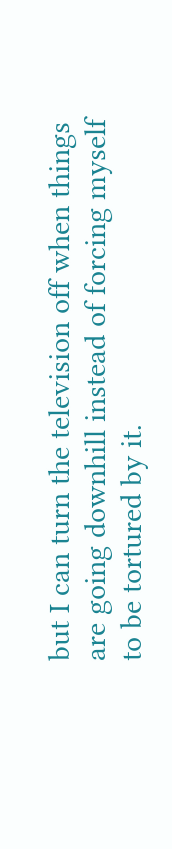but I can turn the television off when things are going downhill instead of forcing myself to be tortured by it.